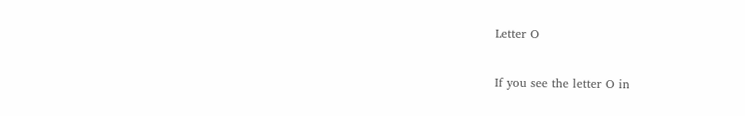Letter O

If you see the letter O in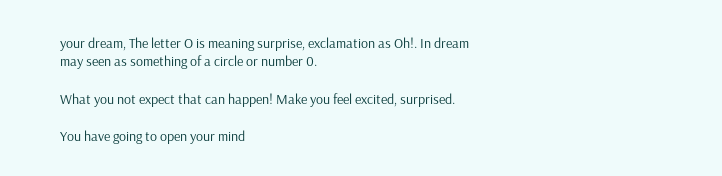your dream, The letter O is meaning surprise, exclamation as Oh!. In dream may seen as something of a circle or number 0.

What you not expect that can happen! Make you feel excited, surprised.

You have going to open your mind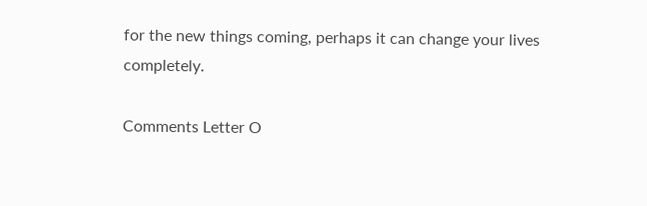for the new things coming, perhaps it can change your lives completely.

Comments Letter O